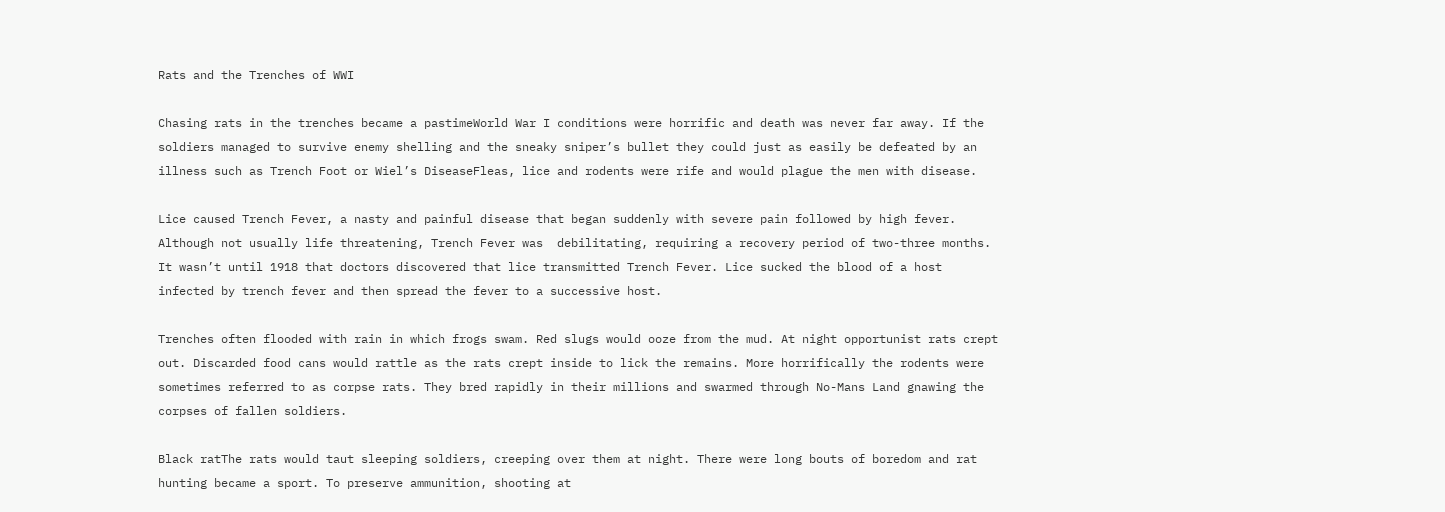Rats and the Trenches of WWI

Chasing rats in the trenches became a pastimeWorld War I conditions were horrific and death was never far away. If the soldiers managed to survive enemy shelling and the sneaky sniper’s bullet they could just as easily be defeated by an illness such as Trench Foot or Wiel’s DiseaseFleas, lice and rodents were rife and would plague the men with disease.

Lice caused Trench Fever, a nasty and painful disease that began suddenly with severe pain followed by high fever.  Although not usually life threatening, Trench Fever was  debilitating, requiring a recovery period of two-three months. It wasn’t until 1918 that doctors discovered that lice transmitted Trench Fever. Lice sucked the blood of a host infected by trench fever and then spread the fever to a successive host.

Trenches often flooded with rain in which frogs swam. Red slugs would ooze from the mud. At night opportunist rats crept out. Discarded food cans would rattle as the rats crept inside to lick the remains. More horrifically the rodents were sometimes referred to as corpse rats. They bred rapidly in their millions and swarmed through No-Mans Land gnawing the corpses of fallen soldiers.

Black ratThe rats would taut sleeping soldiers, creeping over them at night. There were long bouts of boredom and rat hunting became a sport. To preserve ammunition, shooting at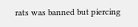rats was banned but piercing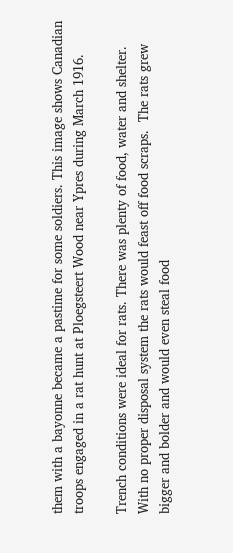them with a bayonne became a pastime for some soldiers. This image shows Canadian troops engaged in a rat hunt at Ploegsteert Wood near Ypres during March 1916.

Trench conditions were ideal for rats. There was plenty of food, water and shelter. With no proper disposal system the rats would feast off food scraps.  The rats grew bigger and bolder and would even steal food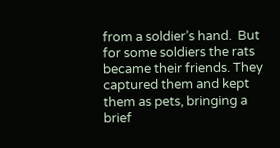from a soldier’s hand.  But for some soldiers the rats became their friends. They captured them and kept them as pets, bringing a brief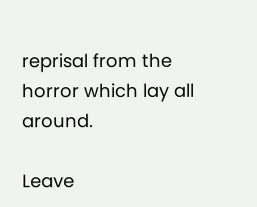reprisal from the horror which lay all around.

Leave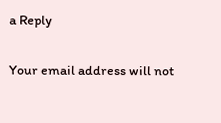a Reply

Your email address will not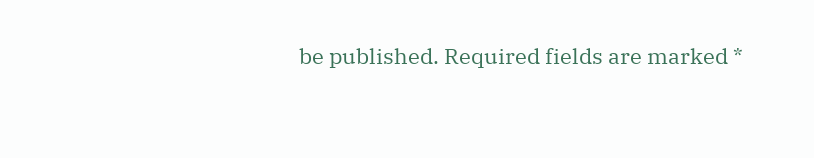be published. Required fields are marked *